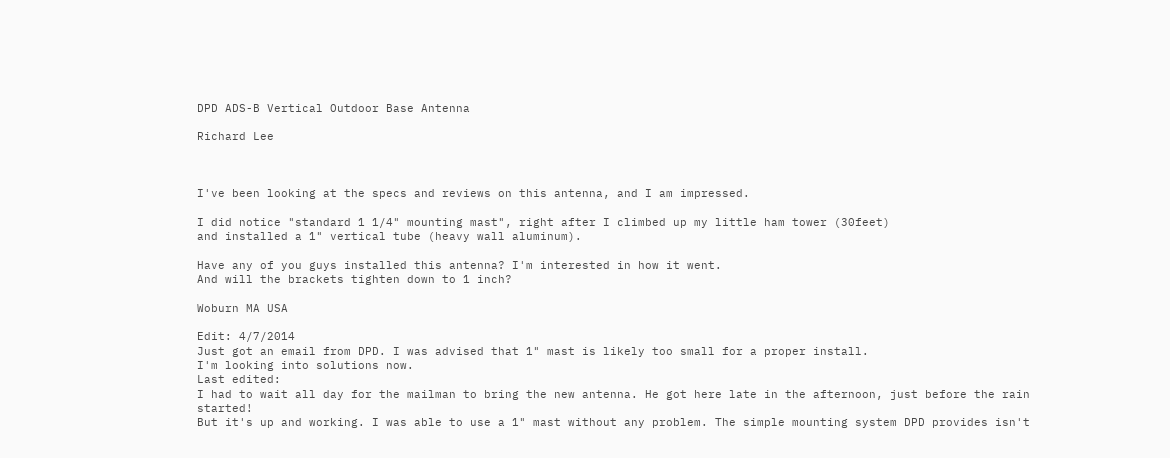DPD ADS-B Vertical Outdoor Base Antenna

Richard Lee



I've been looking at the specs and reviews on this antenna, and I am impressed.

I did notice "standard 1 1/4" mounting mast", right after I climbed up my little ham tower (30feet)
and installed a 1" vertical tube (heavy wall aluminum).

Have any of you guys installed this antenna? I'm interested in how it went.
And will the brackets tighten down to 1 inch?

Woburn MA USA

Edit: 4/7/2014
Just got an email from DPD. I was advised that 1" mast is likely too small for a proper install.
I'm looking into solutions now.
Last edited:
I had to wait all day for the mailman to bring the new antenna. He got here late in the afternoon, just before the rain started!
But it's up and working. I was able to use a 1" mast without any problem. The simple mounting system DPD provides isn't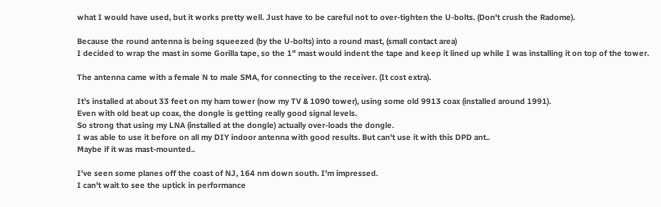what I would have used, but it works pretty well. Just have to be careful not to over-tighten the U-bolts. (Don't crush the Radome).

Because the round antenna is being squeezed (by the U-bolts) into a round mast, (small contact area)
I decided to wrap the mast in some Gorilla tape, so the 1" mast would indent the tape and keep it lined up while I was installing it on top of the tower.

The antenna came with a female N to male SMA, for connecting to the receiver. (It cost extra).

It's installed at about 33 feet on my ham tower (now my TV & 1090 tower), using some old 9913 coax (installed around 1991).
Even with old beat up coax, the dongle is getting really good signal levels.
So strong that using my LNA (installed at the dongle) actually over-loads the dongle.
I was able to use it before on all my DIY indoor antenna with good results. But can't use it with this DPD ant..
Maybe if it was mast-mounted..

I've seen some planes off the coast of NJ, 164 nm down south. I'm impressed.
I can't wait to see the uptick in performance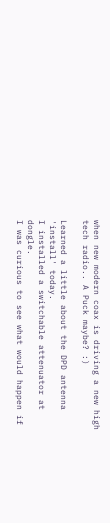when new modern coax is driving a new high tech radio.. A Puck maybe? :)

Learned a little about the DPD antenna 'install' today.
I installed a switchable attenuator at dongle.
I was curious to see what would happen if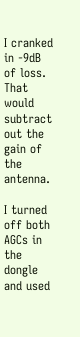I cranked in -9dB of loss.
That would subtract out the gain of the antenna.

I turned off both AGCs in the dongle and used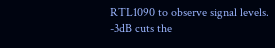RTL1090 to observe signal levels.
-3dB cuts the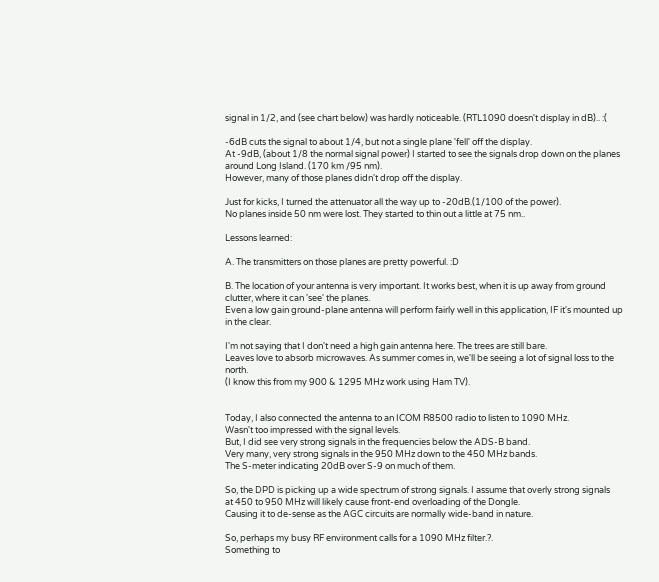signal in 1/2, and (see chart below) was hardly noticeable. (RTL1090 doesn't display in dB).. :(

-6dB cuts the signal to about 1/4, but not a single plane 'fell' off the display.
At -9dB, (about 1/8 the normal signal power) I started to see the signals drop down on the planes around Long Island. (170 km /95 nm).
However, many of those planes didn't drop off the display.

Just for kicks, I turned the attenuator all the way up to -20dB.(1/100 of the power).
No planes inside 50 nm were lost. They started to thin out a little at 75 nm..

Lessons learned:

A. The transmitters on those planes are pretty powerful. :D

B. The location of your antenna is very important. It works best, when it is up away from ground clutter, where it can 'see' the planes.
Even a low gain ground-plane antenna will perform fairly well in this application, IF it's mounted up in the clear.

I'm not saying that I don't need a high gain antenna here. The trees are still bare.
Leaves love to absorb microwaves. As summer comes in, we'll be seeing a lot of signal loss to the north.
(I know this from my 900 & 1295 MHz work using Ham TV).


Today, I also connected the antenna to an ICOM R8500 radio to listen to 1090 MHz.
Wasn't too impressed with the signal levels.
But, I did see very strong signals in the frequencies below the ADS-B band.
Very many, very strong signals in the 950 MHz down to the 450 MHz bands.
The S-meter indicating 20dB over S-9 on much of them.

So, the DPD is picking up a wide spectrum of strong signals. I assume that overly strong signals
at 450 to 950 MHz will likely cause front-end overloading of the Dongle.
Causing it to de-sense as the AGC circuits are normally wide-band in nature.

So, perhaps my busy RF environment calls for a 1090 MHz filter.?.
Something to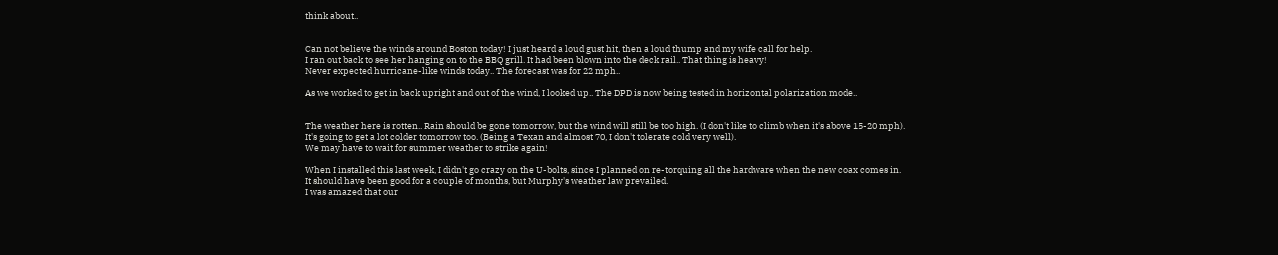think about..


Can not believe the winds around Boston today! I just heard a loud gust hit, then a loud thump and my wife call for help.
I ran out back to see her hanging on to the BBQ grill. It had been blown into the deck rail.. That thing is heavy!
Never expected hurricane-like winds today.. The forecast was for 22 mph..

As we worked to get in back upright and out of the wind, I looked up.. The DPD is now being tested in horizontal polarization mode..


The weather here is rotten.. Rain should be gone tomorrow, but the wind will still be too high. (I don't like to climb when it's above 15-20 mph).
It's going to get a lot colder tomorrow too. (Being a Texan and almost 70, I don't tolerate cold very well).
We may have to wait for summer weather to strike again!

When I installed this last week, I didn't go crazy on the U-bolts, since I planned on re-torquing all the hardware when the new coax comes in.
It should have been good for a couple of months, but Murphy's weather law prevailed.
I was amazed that our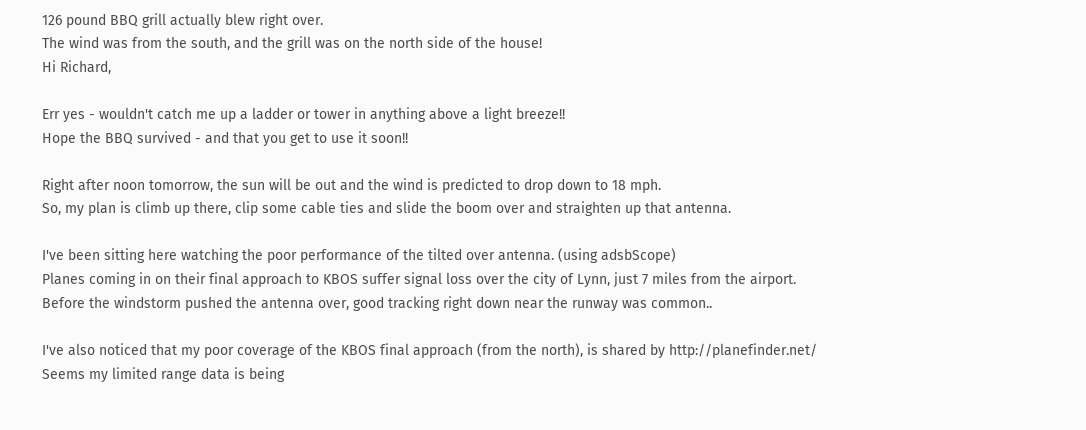126 pound BBQ grill actually blew right over.
The wind was from the south, and the grill was on the north side of the house!
Hi Richard,

Err yes - wouldn't catch me up a ladder or tower in anything above a light breeze!!
Hope the BBQ survived - and that you get to use it soon!!

Right after noon tomorrow, the sun will be out and the wind is predicted to drop down to 18 mph.
So, my plan is climb up there, clip some cable ties and slide the boom over and straighten up that antenna.

I've been sitting here watching the poor performance of the tilted over antenna. (using adsbScope)
Planes coming in on their final approach to KBOS suffer signal loss over the city of Lynn, just 7 miles from the airport.
Before the windstorm pushed the antenna over, good tracking right down near the runway was common..

I've also noticed that my poor coverage of the KBOS final approach (from the north), is shared by http://planefinder.net/
Seems my limited range data is being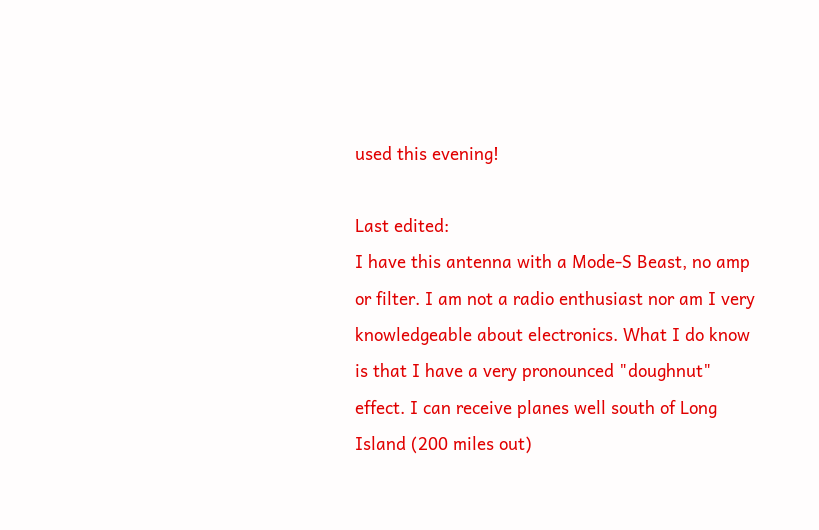used this evening!

Last edited:
I have this antenna with a Mode-S Beast, no amp or filter. I am not a radio enthusiast nor am I very knowledgeable about electronics. What I do know is that I have a very pronounced "doughnut" effect. I can receive planes well south of Long Island (200 miles out)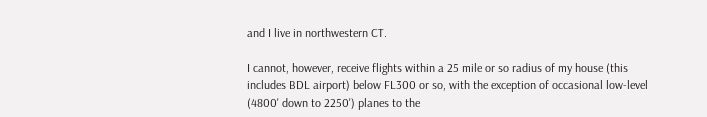and I live in northwestern CT.

I cannot, however, receive flights within a 25 mile or so radius of my house (this includes BDL airport) below FL300 or so, with the exception of occasional low-level (4800' down to 2250') planes to the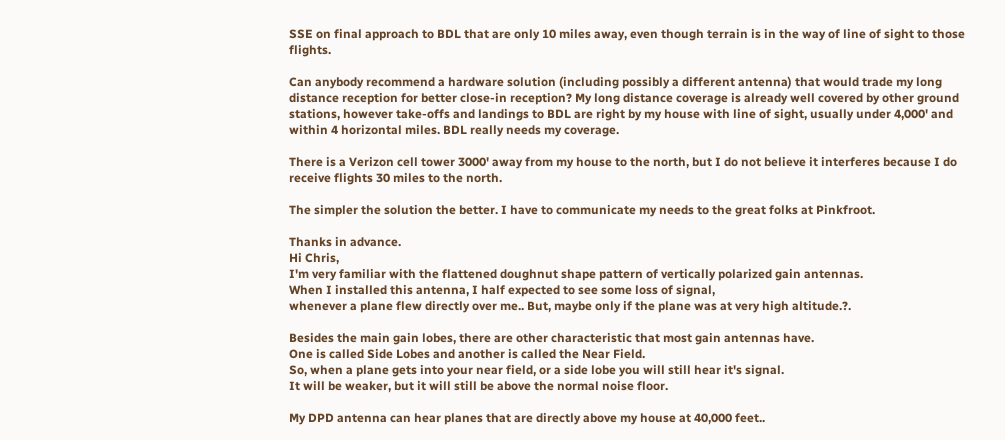SSE on final approach to BDL that are only 10 miles away, even though terrain is in the way of line of sight to those flights.

Can anybody recommend a hardware solution (including possibly a different antenna) that would trade my long distance reception for better close-in reception? My long distance coverage is already well covered by other ground stations, however take-offs and landings to BDL are right by my house with line of sight, usually under 4,000' and within 4 horizontal miles. BDL really needs my coverage.

There is a Verizon cell tower 3000' away from my house to the north, but I do not believe it interferes because I do receive flights 30 miles to the north.

The simpler the solution the better. I have to communicate my needs to the great folks at Pinkfroot.

Thanks in advance.
Hi Chris,
I'm very familiar with the flattened doughnut shape pattern of vertically polarized gain antennas.
When I installed this antenna, I half expected to see some loss of signal,
whenever a plane flew directly over me.. But, maybe only if the plane was at very high altitude.?.

Besides the main gain lobes, there are other characteristic that most gain antennas have.
One is called Side Lobes and another is called the Near Field.
So, when a plane gets into your near field, or a side lobe you will still hear it's signal.
It will be weaker, but it will still be above the normal noise floor.

My DPD antenna can hear planes that are directly above my house at 40,000 feet..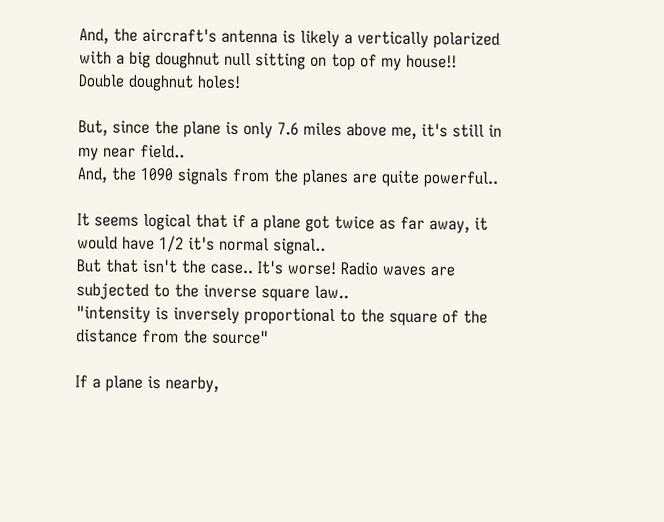And, the aircraft's antenna is likely a vertically polarized with a big doughnut null sitting on top of my house!!
Double doughnut holes!

But, since the plane is only 7.6 miles above me, it's still in my near field..
And, the 1090 signals from the planes are quite powerful..

It seems logical that if a plane got twice as far away, it would have 1/2 it's normal signal..
But that isn't the case.. It's worse! Radio waves are subjected to the inverse square law..
"intensity is inversely proportional to the square of the distance from the source"

If a plane is nearby,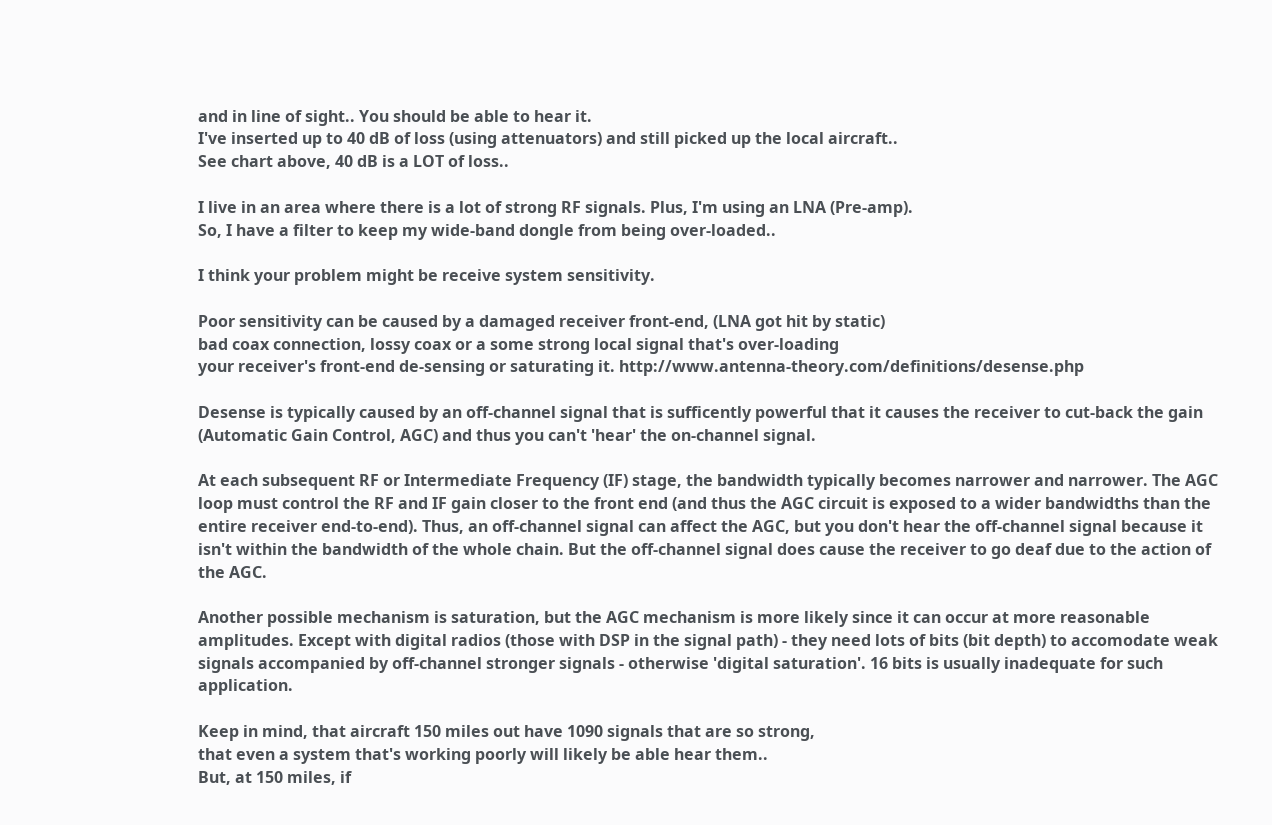and in line of sight.. You should be able to hear it.
I've inserted up to 40 dB of loss (using attenuators) and still picked up the local aircraft..
See chart above, 40 dB is a LOT of loss..

I live in an area where there is a lot of strong RF signals. Plus, I'm using an LNA (Pre-amp).
So, I have a filter to keep my wide-band dongle from being over-loaded..

I think your problem might be receive system sensitivity.

Poor sensitivity can be caused by a damaged receiver front-end, (LNA got hit by static)
bad coax connection, lossy coax or a some strong local signal that's over-loading
your receiver's front-end de-sensing or saturating it. http://www.antenna-theory.com/definitions/desense.php

Desense is typically caused by an off-channel signal that is sufficently powerful that it causes the receiver to cut-back the gain (Automatic Gain Control, AGC) and thus you can't 'hear' the on-channel signal.

At each subsequent RF or Intermediate Frequency (IF) stage, the bandwidth typically becomes narrower and narrower. The AGC loop must control the RF and IF gain closer to the front end (and thus the AGC circuit is exposed to a wider bandwidths than the entire receiver end-to-end). Thus, an off-channel signal can affect the AGC, but you don't hear the off-channel signal because it isn't within the bandwidth of the whole chain. But the off-channel signal does cause the receiver to go deaf due to the action of the AGC.

Another possible mechanism is saturation, but the AGC mechanism is more likely since it can occur at more reasonable amplitudes. Except with digital radios (those with DSP in the signal path) - they need lots of bits (bit depth) to accomodate weak signals accompanied by off-channel stronger signals - otherwise 'digital saturation'. 16 bits is usually inadequate for such application.

Keep in mind, that aircraft 150 miles out have 1090 signals that are so strong,
that even a system that's working poorly will likely be able hear them..
But, at 150 miles, if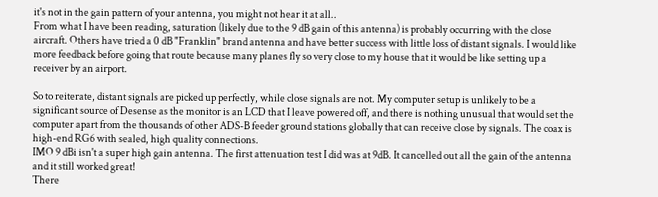it's not in the gain pattern of your antenna, you might not hear it at all..
From what I have been reading, saturation (likely due to the 9 dB gain of this antenna) is probably occurring with the close aircraft. Others have tried a 0 dB "Franklin" brand antenna and have better success with little loss of distant signals. I would like more feedback before going that route because many planes fly so very close to my house that it would be like setting up a receiver by an airport.

So to reiterate, distant signals are picked up perfectly, while close signals are not. My computer setup is unlikely to be a significant source of Desense as the monitor is an LCD that I leave powered off, and there is nothing unusual that would set the computer apart from the thousands of other ADS-B feeder ground stations globally that can receive close by signals. The coax is high-end RG6 with sealed, high quality connections.
IMO 9 dBi isn't a super high gain antenna. The first attenuation test I did was at 9dB. It cancelled out all the gain of the antenna and it still worked great!
There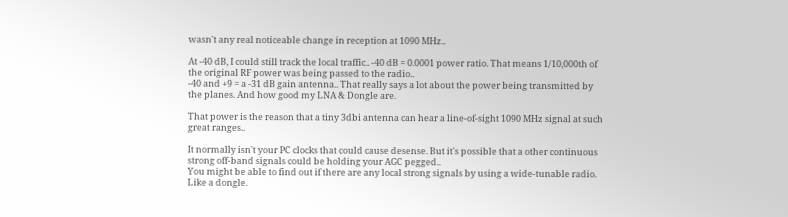wasn't any real noticeable change in reception at 1090 MHz..

At -40 dB, I could still track the local traffic.. -40 dB = 0.0001 power ratio. That means 1/10,000th of the original RF power was being passed to the radio..
-40 and +9 = a -31 dB gain antenna.. That really says a lot about the power being transmitted by the planes. And how good my LNA & Dongle are.

That power is the reason that a tiny 3dbi antenna can hear a line-of-sight 1090 MHz signal at such great ranges..

It normally isn't your PC clocks that could cause desense. But it's possible that a other continuous strong off-band signals could be holding your AGC pegged..
You might be able to find out if there are any local strong signals by using a wide-tunable radio. Like a dongle.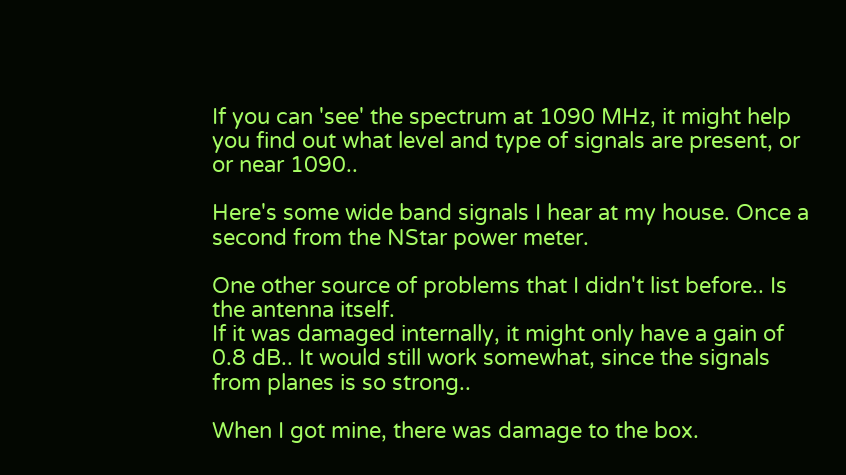If you can 'see' the spectrum at 1090 MHz, it might help you find out what level and type of signals are present, or or near 1090..

Here's some wide band signals I hear at my house. Once a second from the NStar power meter.

One other source of problems that I didn't list before.. Is the antenna itself.
If it was damaged internally, it might only have a gain of 0.8 dB.. It would still work somewhat, since the signals from planes is so strong..

When I got mine, there was damage to the box.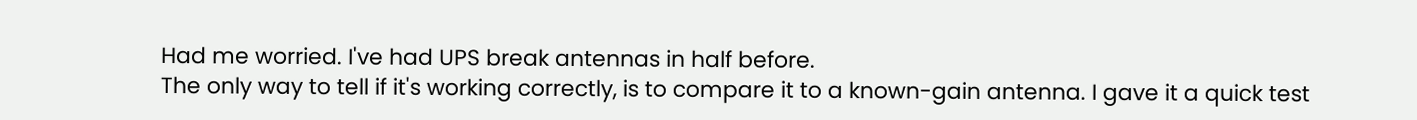Had me worried. I've had UPS break antennas in half before.
The only way to tell if it's working correctly, is to compare it to a known-gain antenna. I gave it a quick test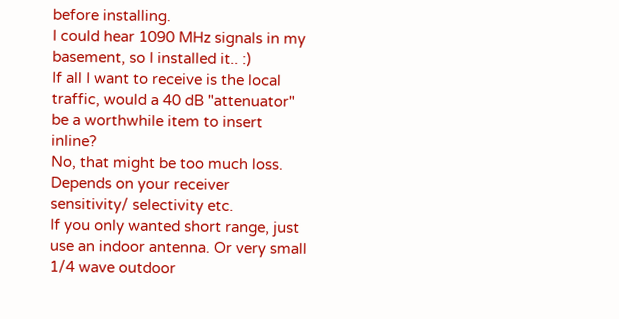before installing.
I could hear 1090 MHz signals in my basement, so I installed it.. :)
If all I want to receive is the local traffic, would a 40 dB "attenuator" be a worthwhile item to insert inline?
No, that might be too much loss. Depends on your receiver sensitivity/ selectivity etc.
If you only wanted short range, just use an indoor antenna. Or very small 1/4 wave outdoor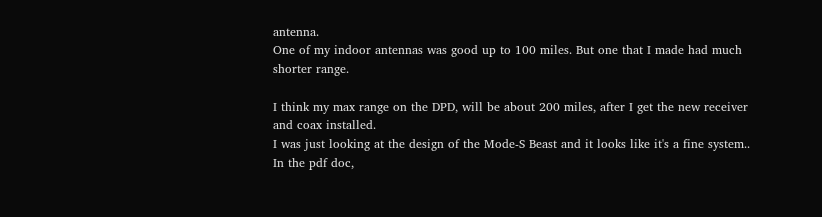antenna.
One of my indoor antennas was good up to 100 miles. But one that I made had much shorter range.

I think my max range on the DPD, will be about 200 miles, after I get the new receiver and coax installed.
I was just looking at the design of the Mode-S Beast and it looks like it's a fine system.. In the pdf doc,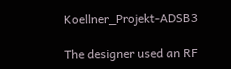Koellner_Projekt-ADSB3

The designer used an RF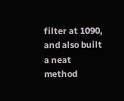filter at 1090, and also built a neat method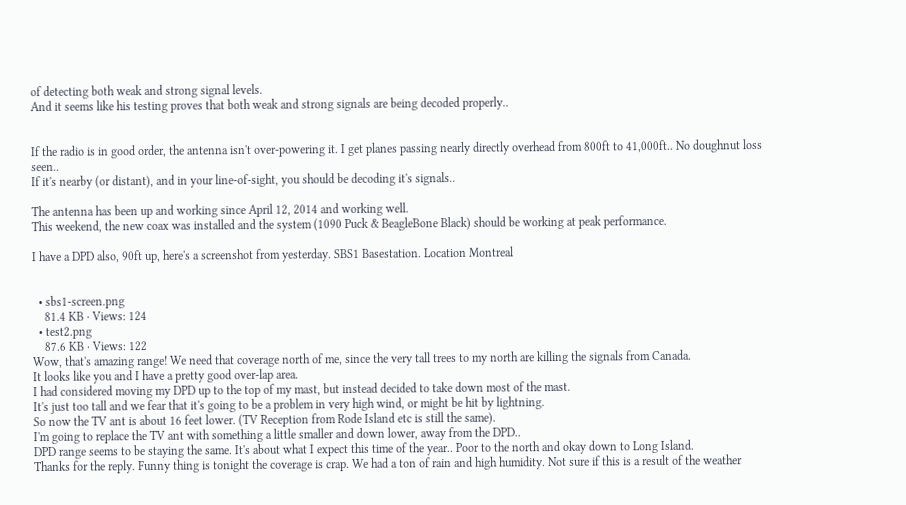of detecting both weak and strong signal levels.
And it seems like his testing proves that both weak and strong signals are being decoded properly..


If the radio is in good order, the antenna isn't over-powering it. I get planes passing nearly directly overhead from 800ft to 41,000ft.. No doughnut loss seen..
If it's nearby (or distant), and in your line-of-sight, you should be decoding it's signals..

The antenna has been up and working since April 12, 2014 and working well.
This weekend, the new coax was installed and the system (1090 Puck & BeagleBone Black) should be working at peak performance.

I have a DPD also, 90ft up, here's a screenshot from yesterday. SBS1 Basestation. Location Montreal


  • sbs1-screen.png
    81.4 KB · Views: 124
  • test2.png
    87.6 KB · Views: 122
Wow, that's amazing range! We need that coverage north of me, since the very tall trees to my north are killing the signals from Canada.
It looks like you and I have a pretty good over-lap area.
I had considered moving my DPD up to the top of my mast, but instead decided to take down most of the mast.
It's just too tall and we fear that it's going to be a problem in very high wind, or might be hit by lightning.
So now the TV ant is about 16 feet lower. (TV Reception from Rode Island etc is still the same).
I'm going to replace the TV ant with something a little smaller and down lower, away from the DPD..
DPD range seems to be staying the same. It's about what I expect this time of the year.. Poor to the north and okay down to Long Island.
Thanks for the reply. Funny thing is tonight the coverage is crap. We had a ton of rain and high humidity. Not sure if this is a result of the weather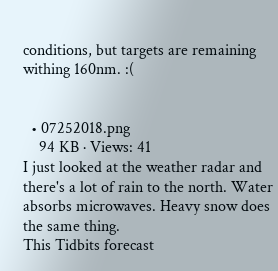conditions, but targets are remaining withing 160nm. :(


  • 07252018.png
    94 KB · Views: 41
I just looked at the weather radar and there's a lot of rain to the north. Water absorbs microwaves. Heavy snow does the same thing.
This Tidbits forecast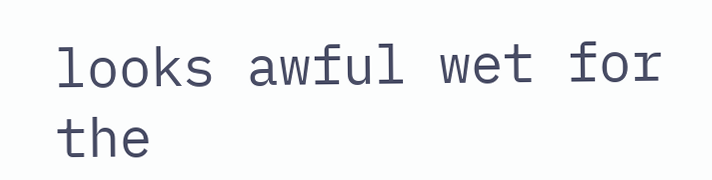looks awful wet for the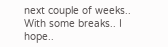next couple of weeks.. With some breaks.. I hope..